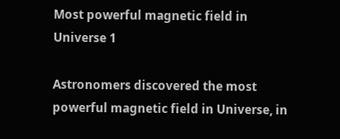Most powerful magnetic field in Universe 1

Astronomers discovered the most powerful magnetic field in Universe, in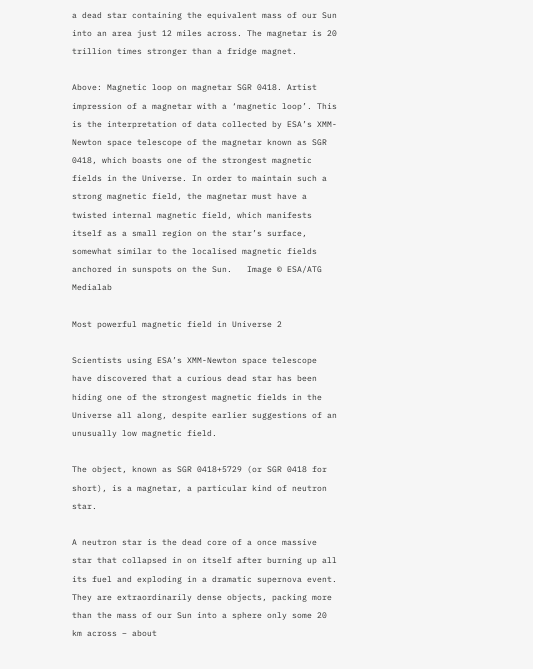a dead star containing the equivalent mass of our Sun into an area just 12 miles across. The magnetar is 20 trillion times stronger than a fridge magnet.

Above: Magnetic loop on magnetar SGR 0418. Artist impression of a magnetar with a ‘magnetic loop’. This is the interpretation of data collected by ESA’s XMM-Newton space telescope of the magnetar known as SGR 0418, which boasts one of the strongest magnetic fields in the Universe. In order to maintain such a strong magnetic field, the magnetar must have a twisted internal magnetic field, which manifests itself as a small region on the star’s surface, somewhat similar to the localised magnetic fields anchored in sunspots on the Sun.   Image © ESA/ATG Medialab

Most powerful magnetic field in Universe 2

Scientists using ESA’s XMM-Newton space telescope have discovered that a curious dead star has been hiding one of the strongest magnetic fields in the Universe all along, despite earlier suggestions of an unusually low magnetic field.

The object, known as SGR 0418+5729 (or SGR 0418 for short), is a magnetar, a particular kind of neutron star.

A neutron star is the dead core of a once massive star that collapsed in on itself after burning up all its fuel and exploding in a dramatic supernova event. They are extraordinarily dense objects, packing more than the mass of our Sun into a sphere only some 20 km across – about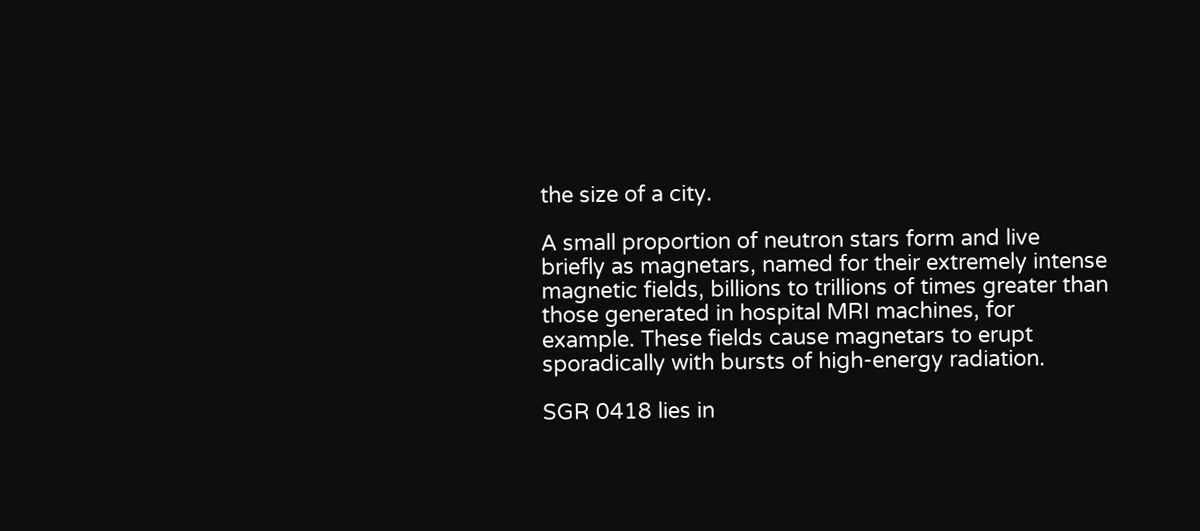the size of a city.

A small proportion of neutron stars form and live briefly as magnetars, named for their extremely intense magnetic fields, billions to trillions of times greater than those generated in hospital MRI machines, for example. These fields cause magnetars to erupt sporadically with bursts of high-energy radiation.

SGR 0418 lies in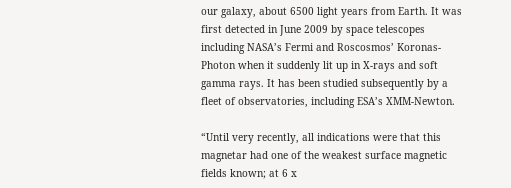our galaxy, about 6500 light years from Earth. It was first detected in June 2009 by space telescopes including NASA’s Fermi and Roscosmos’ Koronas-Photon when it suddenly lit up in X-rays and soft gamma rays. It has been studied subsequently by a fleet of observatories, including ESA’s XMM-Newton.

“Until very recently, all indications were that this magnetar had one of the weakest surface magnetic fields known; at 6 x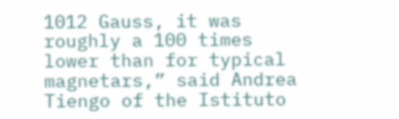1012 Gauss, it was roughly a 100 times lower than for typical magnetars,” said Andrea Tiengo of the Istituto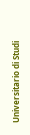Universitario di Studi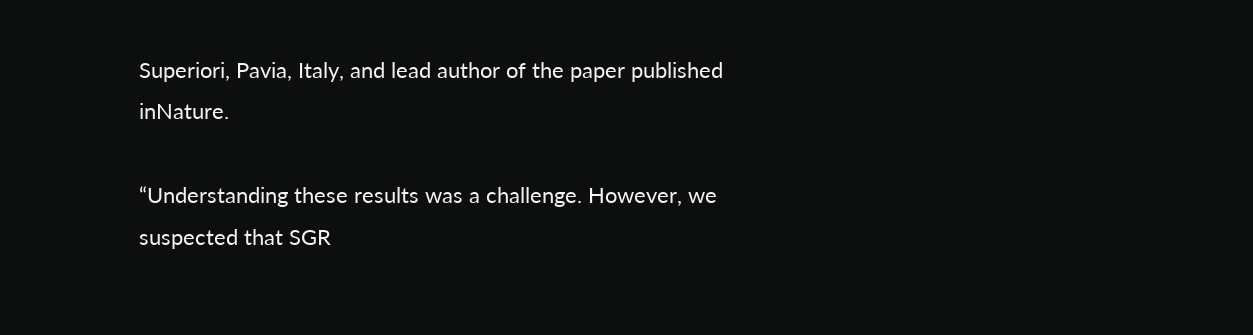Superiori, Pavia, Italy, and lead author of the paper published inNature.

“Understanding these results was a challenge. However, we suspected that SGR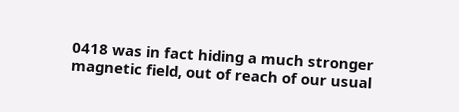0418 was in fact hiding a much stronger magnetic field, out of reach of our usual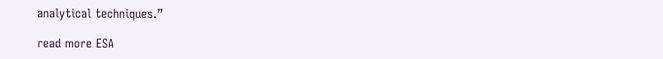analytical techniques.”

read more ESA